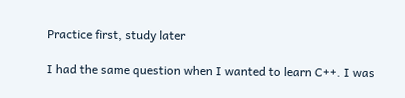Practice first, study later

I had the same question when I wanted to learn C++. I was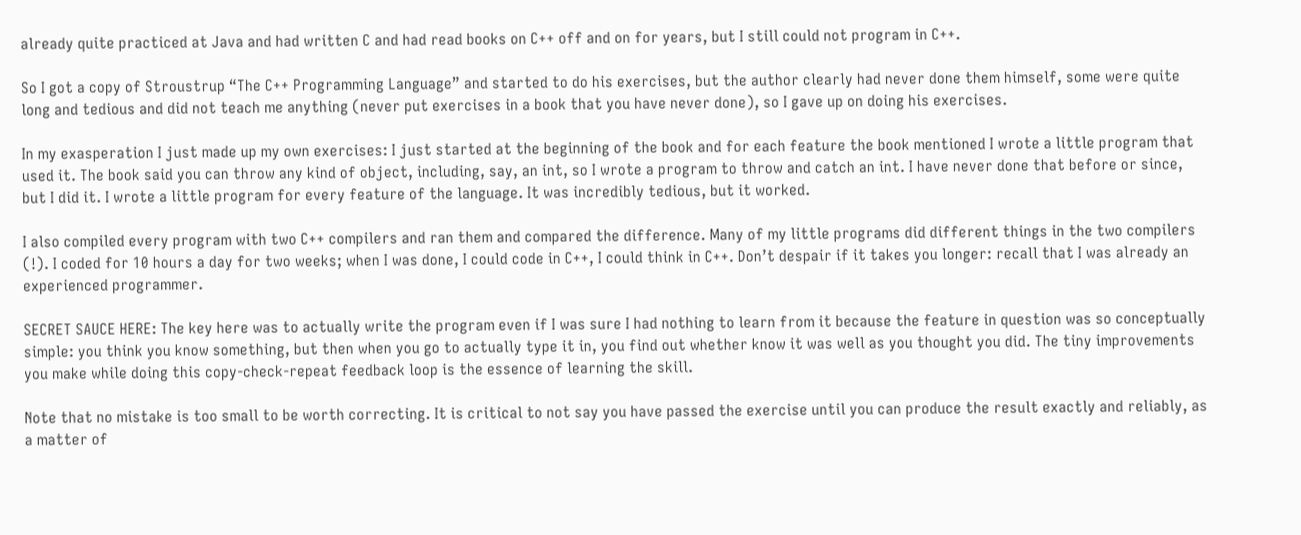already quite practiced at Java and had written C and had read books on C++ off and on for years, but I still could not program in C++.

So I got a copy of Stroustrup “The C++ Programming Language” and started to do his exercises, but the author clearly had never done them himself, some were quite long and tedious and did not teach me anything (never put exercises in a book that you have never done), so I gave up on doing his exercises.

In my exasperation I just made up my own exercises: I just started at the beginning of the book and for each feature the book mentioned I wrote a little program that used it. The book said you can throw any kind of object, including, say, an int, so I wrote a program to throw and catch an int. I have never done that before or since, but I did it. I wrote a little program for every feature of the language. It was incredibly tedious, but it worked.

I also compiled every program with two C++ compilers and ran them and compared the difference. Many of my little programs did different things in the two compilers (!). I coded for 10 hours a day for two weeks; when I was done, I could code in C++, I could think in C++. Don’t despair if it takes you longer: recall that I was already an experienced programmer.

SECRET SAUCE HERE: The key here was to actually write the program even if I was sure I had nothing to learn from it because the feature in question was so conceptually simple: you think you know something, but then when you go to actually type it in, you find out whether know it was well as you thought you did. The tiny improvements you make while doing this copy-check-repeat feedback loop is the essence of learning the skill.

Note that no mistake is too small to be worth correcting. It is critical to not say you have passed the exercise until you can produce the result exactly and reliably, as a matter of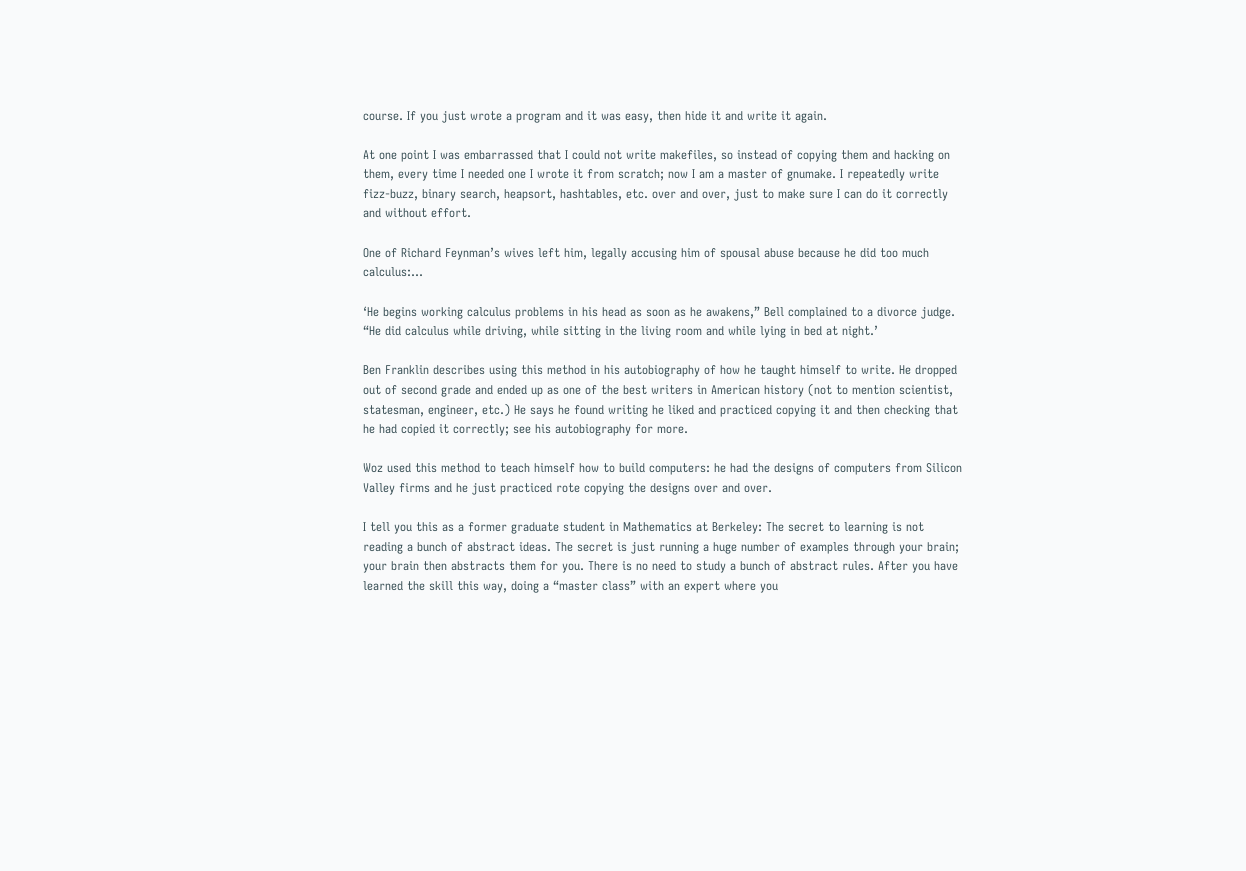course. If you just wrote a program and it was easy, then hide it and write it again.

At one point I was embarrassed that I could not write makefiles, so instead of copying them and hacking on them, every time I needed one I wrote it from scratch; now I am a master of gnumake. I repeatedly write fizz-buzz, binary search, heapsort, hashtables, etc. over and over, just to make sure I can do it correctly and without effort.

One of Richard Feynman’s wives left him, legally accusing him of spousal abuse because he did too much calculus:…

‘He begins working calculus problems in his head as soon as he awakens,” Bell complained to a divorce judge. “He did calculus while driving, while sitting in the living room and while lying in bed at night.’

Ben Franklin describes using this method in his autobiography of how he taught himself to write. He dropped out of second grade and ended up as one of the best writers in American history (not to mention scientist, statesman, engineer, etc.) He says he found writing he liked and practiced copying it and then checking that he had copied it correctly; see his autobiography for more.

Woz used this method to teach himself how to build computers: he had the designs of computers from Silicon Valley firms and he just practiced rote copying the designs over and over.

I tell you this as a former graduate student in Mathematics at Berkeley: The secret to learning is not reading a bunch of abstract ideas. The secret is just running a huge number of examples through your brain; your brain then abstracts them for you. There is no need to study a bunch of abstract rules. After you have learned the skill this way, doing a “master class” with an expert where you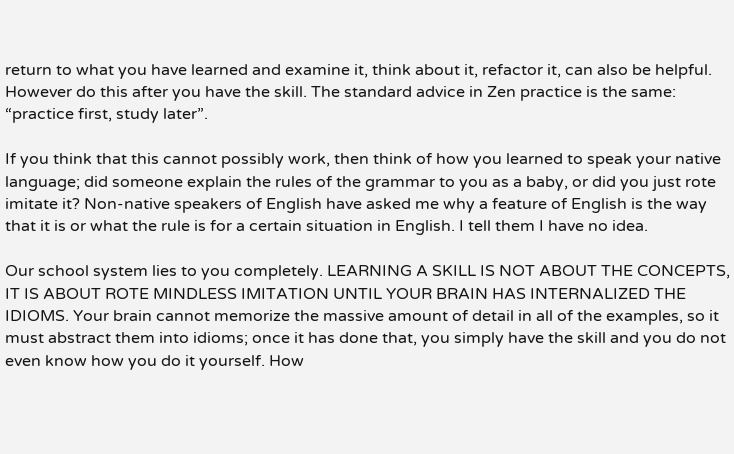return to what you have learned and examine it, think about it, refactor it, can also be helpful. However do this after you have the skill. The standard advice in Zen practice is the same: “practice first, study later”.

If you think that this cannot possibly work, then think of how you learned to speak your native language; did someone explain the rules of the grammar to you as a baby, or did you just rote imitate it? Non-native speakers of English have asked me why a feature of English is the way that it is or what the rule is for a certain situation in English. I tell them I have no idea.

Our school system lies to you completely. LEARNING A SKILL IS NOT ABOUT THE CONCEPTS, IT IS ABOUT ROTE MINDLESS IMITATION UNTIL YOUR BRAIN HAS INTERNALIZED THE IDIOMS. Your brain cannot memorize the massive amount of detail in all of the examples, so it must abstract them into idioms; once it has done that, you simply have the skill and you do not even know how you do it yourself. How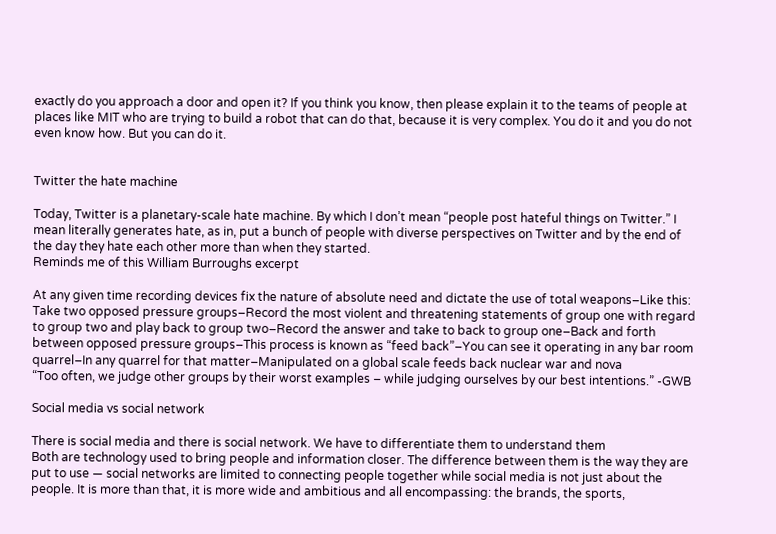exactly do you approach a door and open it? If you think you know, then please explain it to the teams of people at places like MIT who are trying to build a robot that can do that, because it is very complex. You do it and you do not even know how. But you can do it.


Twitter the hate machine

Today, Twitter is a planetary-scale hate machine. By which I don’t mean “people post hateful things on Twitter.” I mean literally generates hate, as in, put a bunch of people with diverse perspectives on Twitter and by the end of the day they hate each other more than when they started.
Reminds me of this William Burroughs excerpt

At any given time recording devices fix the nature of absolute need and dictate the use of total weapons–Like this: Take two opposed pressure groups–Record the most violent and threatening statements of group one with regard to group two and play back to group two–Record the answer and take to back to group one–Back and forth between opposed pressure groups–This process is known as “feed back”–You can see it operating in any bar room quarrel–In any quarrel for that matter–Manipulated on a global scale feeds back nuclear war and nova
“Too often, we judge other groups by their worst examples – while judging ourselves by our best intentions.” -GWB

Social media vs social network

There is social media and there is social network. We have to differentiate them to understand them
Both are technology used to bring people and information closer. The difference between them is the way they are put to use — social networks are limited to connecting people together while social media is not just about the people. It is more than that, it is more wide and ambitious and all encompassing: the brands, the sports,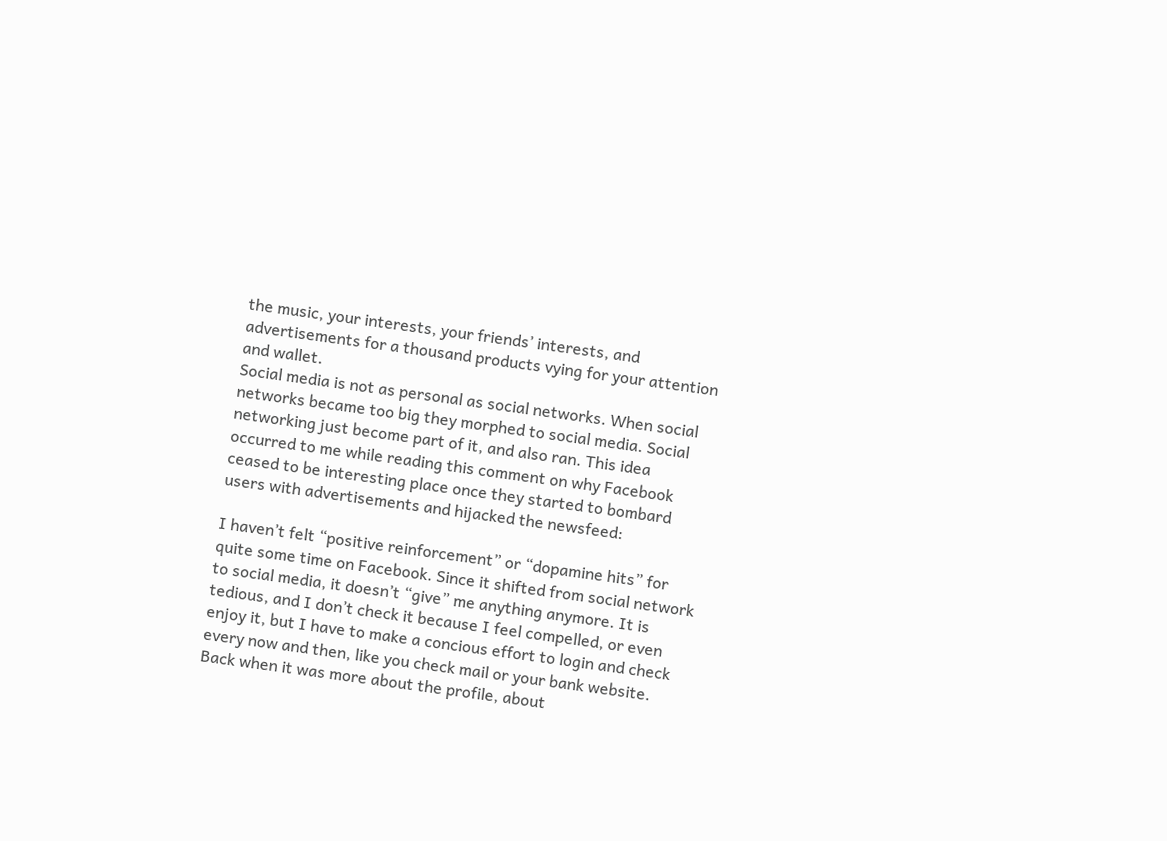the music, your interests, your friends’ interests, and advertisements for a thousand products vying for your attention and wallet.
Social media is not as personal as social networks. When social networks became too big they morphed to social media. Social networking just become part of it, and also ran. This idea occurred to me while reading this comment on why Facebook ceased to be interesting place once they started to bombard users with advertisements and hijacked the newsfeed:

I haven’t felt “positive reinforcement” or “dopamine hits” for quite some time on Facebook. Since it shifted from social network to social media, it doesn’t “give” me anything anymore. It is tedious, and I don’t check it because I feel compelled, or even enjoy it, but I have to make a concious effort to login and check every now and then, like you check mail or your bank website.
Back when it was more about the profile, about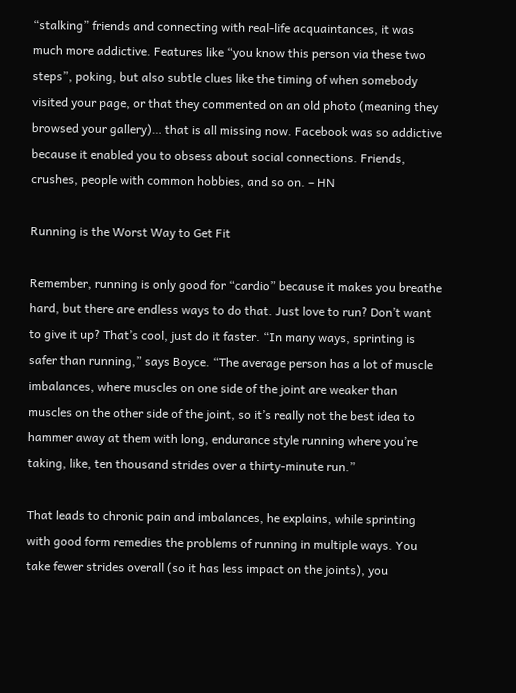“stalking” friends and connecting with real-life acquaintances, it was much more addictive. Features like “you know this person via these two steps”, poking, but also subtle clues like the timing of when somebody visited your page, or that they commented on an old photo (meaning they browsed your gallery)… that is all missing now. Facebook was so addictive because it enabled you to obsess about social connections. Friends, crushes, people with common hobbies, and so on. – HN

Running is the Worst Way to Get Fit

Remember, running is only good for “cardio” because it makes you breathe hard, but there are endless ways to do that. Just love to run? Don’t want to give it up? That’s cool, just do it faster. “In many ways, sprinting is safer than running,” says Boyce. “The average person has a lot of muscle imbalances, where muscles on one side of the joint are weaker than muscles on the other side of the joint, so it’s really not the best idea to hammer away at them with long, endurance style running where you’re taking, like, ten thousand strides over a thirty-minute run.”

That leads to chronic pain and imbalances, he explains, while sprinting with good form remedies the problems of running in multiple ways. You take fewer strides overall (so it has less impact on the joints), you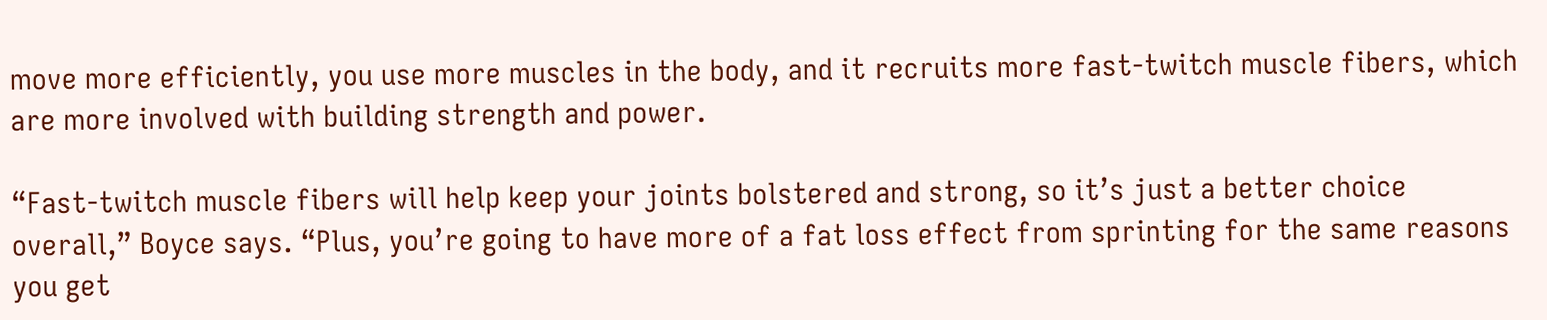move more efficiently, you use more muscles in the body, and it recruits more fast-twitch muscle fibers, which are more involved with building strength and power.

“Fast-twitch muscle fibers will help keep your joints bolstered and strong, so it’s just a better choice overall,” Boyce says. “Plus, you’re going to have more of a fat loss effect from sprinting for the same reasons you get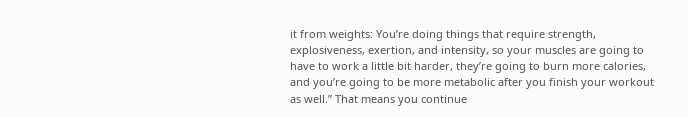it from weights: You’re doing things that require strength, explosiveness, exertion, and intensity, so your muscles are going to have to work a little bit harder, they’re going to burn more calories, and you’re going to be more metabolic after you finish your workout as well.” That means you continue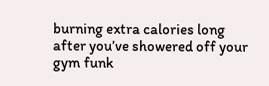burning extra calories long after you’ve showered off your gym funk